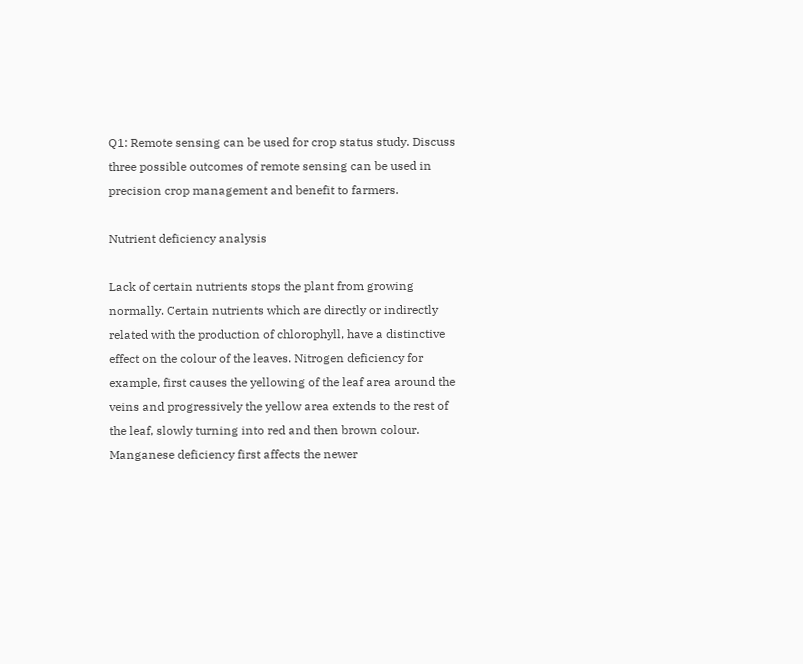Q1: Remote sensing can be used for crop status study. Discuss three possible outcomes of remote sensing can be used in precision crop management and benefit to farmers.

Nutrient deficiency analysis

Lack of certain nutrients stops the plant from growing normally. Certain nutrients which are directly or indirectly related with the production of chlorophyll, have a distinctive effect on the colour of the leaves. Nitrogen deficiency for example, first causes the yellowing of the leaf area around the veins and progressively the yellow area extends to the rest of the leaf, slowly turning into red and then brown colour. Manganese deficiency first affects the newer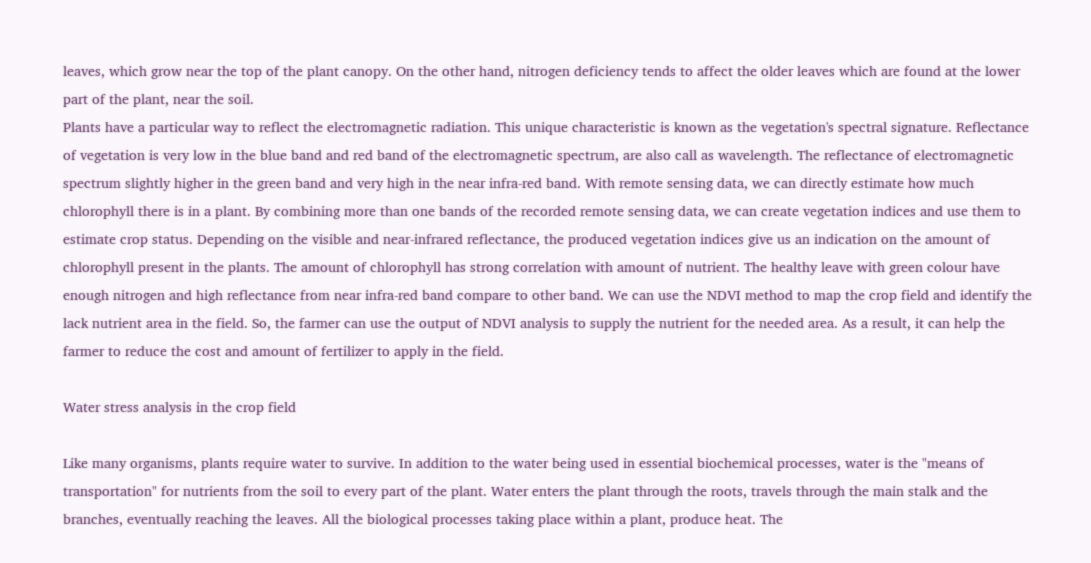leaves, which grow near the top of the plant canopy. On the other hand, nitrogen deficiency tends to affect the older leaves which are found at the lower part of the plant, near the soil.
Plants have a particular way to reflect the electromagnetic radiation. This unique characteristic is known as the vegetation's spectral signature. Reflectance of vegetation is very low in the blue band and red band of the electromagnetic spectrum, are also call as wavelength. The reflectance of electromagnetic spectrum slightly higher in the green band and very high in the near infra-red band. With remote sensing data, we can directly estimate how much chlorophyll there is in a plant. By combining more than one bands of the recorded remote sensing data, we can create vegetation indices and use them to estimate crop status. Depending on the visible and near-infrared reflectance, the produced vegetation indices give us an indication on the amount of chlorophyll present in the plants. The amount of chlorophyll has strong correlation with amount of nutrient. The healthy leave with green colour have enough nitrogen and high reflectance from near infra-red band compare to other band. We can use the NDVI method to map the crop field and identify the lack nutrient area in the field. So, the farmer can use the output of NDVI analysis to supply the nutrient for the needed area. As a result, it can help the farmer to reduce the cost and amount of fertilizer to apply in the field.

Water stress analysis in the crop field

Like many organisms, plants require water to survive. In addition to the water being used in essential biochemical processes, water is the "means of transportation" for nutrients from the soil to every part of the plant. Water enters the plant through the roots, travels through the main stalk and the branches, eventually reaching the leaves. All the biological processes taking place within a plant, produce heat. The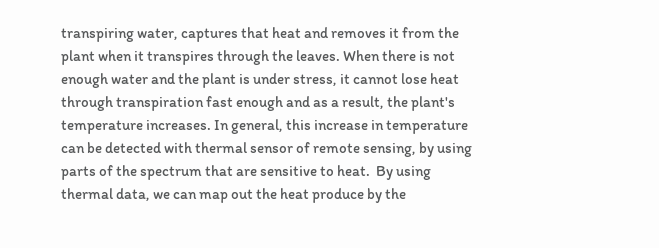transpiring water, captures that heat and removes it from the plant when it transpires through the leaves. When there is not enough water and the plant is under stress, it cannot lose heat through transpiration fast enough and as a result, the plant's temperature increases. In general, this increase in temperature can be detected with thermal sensor of remote sensing, by using parts of the spectrum that are sensitive to heat.  By using thermal data, we can map out the heat produce by the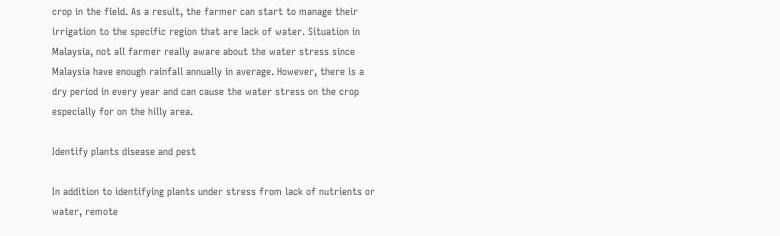crop in the field. As a result, the farmer can start to manage their irrigation to the specific region that are lack of water. Situation in Malaysia, not all farmer really aware about the water stress since Malaysia have enough rainfall annually in average. However, there is a dry period in every year and can cause the water stress on the crop especially for on the hilly area.

Identify plants disease and pest

In addition to identifying plants under stress from lack of nutrients or water, remote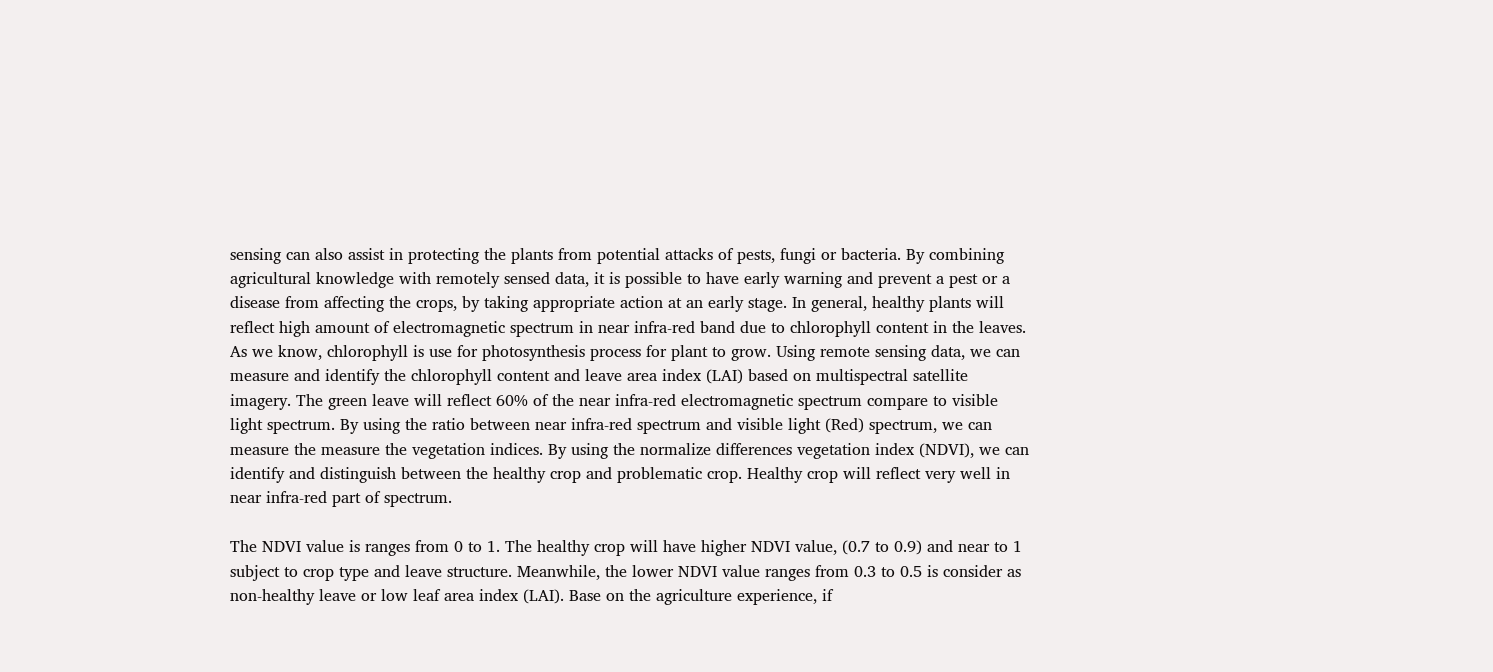sensing can also assist in protecting the plants from potential attacks of pests, fungi or bacteria. By combining agricultural knowledge with remotely sensed data, it is possible to have early warning and prevent a pest or a disease from affecting the crops, by taking appropriate action at an early stage. In general, healthy plants will reflect high amount of electromagnetic spectrum in near infra-red band due to chlorophyll content in the leaves. As we know, chlorophyll is use for photosynthesis process for plant to grow. Using remote sensing data, we can measure and identify the chlorophyll content and leave area index (LAI) based on multispectral satellite imagery. The green leave will reflect 60% of the near infra-red electromagnetic spectrum compare to visible light spectrum. By using the ratio between near infra-red spectrum and visible light (Red) spectrum, we can measure the measure the vegetation indices. By using the normalize differences vegetation index (NDVI), we can identify and distinguish between the healthy crop and problematic crop. Healthy crop will reflect very well in near infra-red part of spectrum.

The NDVI value is ranges from 0 to 1. The healthy crop will have higher NDVI value, (0.7 to 0.9) and near to 1 subject to crop type and leave structure. Meanwhile, the lower NDVI value ranges from 0.3 to 0.5 is consider as non-healthy leave or low leaf area index (LAI). Base on the agriculture experience, if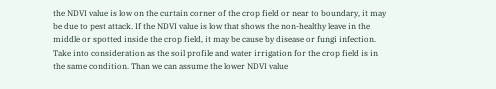the NDVI value is low on the curtain corner of the crop field or near to boundary, it may be due to pest attack. If the NDVI value is low that shows the non-healthy leave in the middle or spotted inside the crop field, it may be cause by disease or fungi infection. Take into consideration as the soil profile and water irrigation for the crop field is in the same condition. Than we can assume the lower NDVI value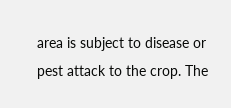area is subject to disease or pest attack to the crop. The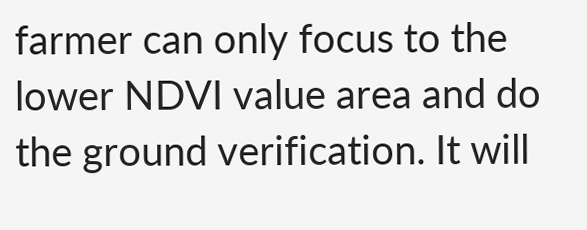farmer can only focus to the lower NDVI value area and do the ground verification. It will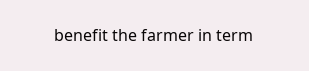benefit the farmer in term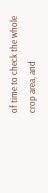of time to check the whole crop area, and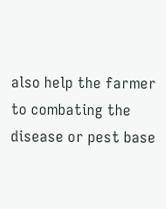also help the farmer to combating the disease or pest base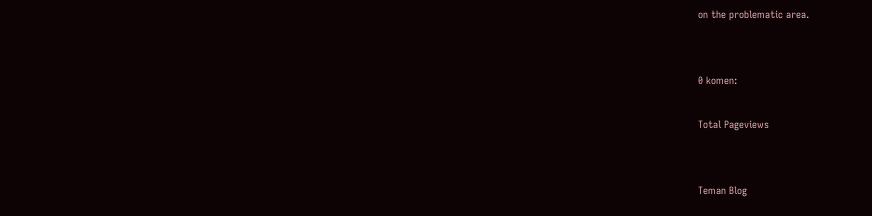on the problematic area.


0 komen:

Total Pageviews


Teman Blog